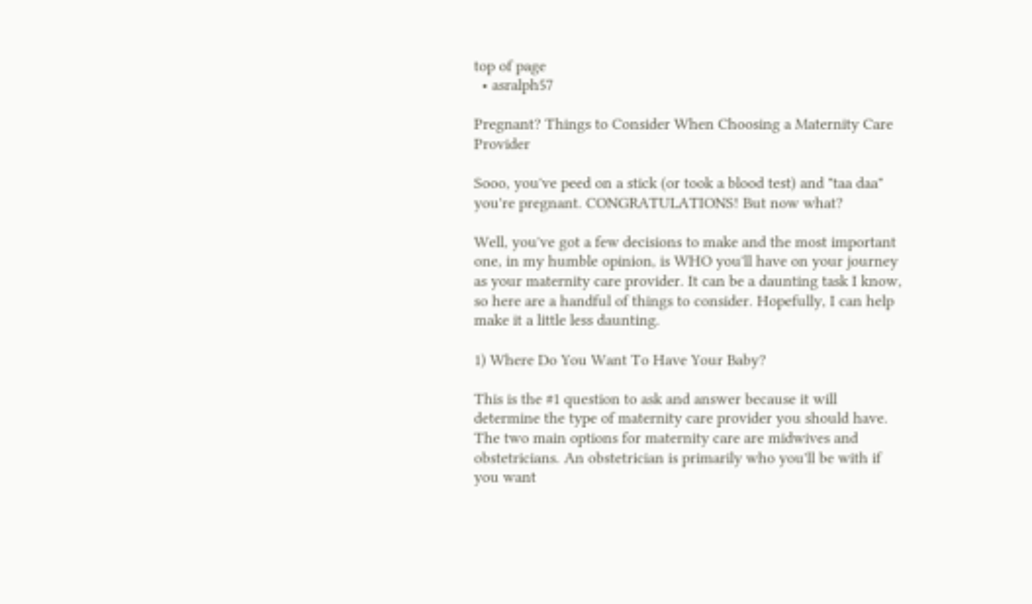top of page
  • asralph57

Pregnant? Things to Consider When Choosing a Maternity Care Provider

Sooo, you've peed on a stick (or took a blood test) and "taa daa" you're pregnant. CONGRATULATIONS! But now what?

Well, you've got a few decisions to make and the most important one, in my humble opinion, is WHO you'll have on your journey as your maternity care provider. It can be a daunting task I know, so here are a handful of things to consider. Hopefully, I can help make it a little less daunting.

1) Where Do You Want To Have Your Baby?

This is the #1 question to ask and answer because it will determine the type of maternity care provider you should have. The two main options for maternity care are midwives and obstetricians. An obstetrician is primarily who you'll be with if you want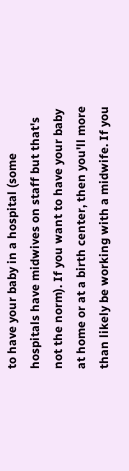to have your baby in a hospital (some hospitals have midwives on staff but that's not the norm). If you want to have your baby at home or at a birth center, then you'll more than likely be working with a midwife. If you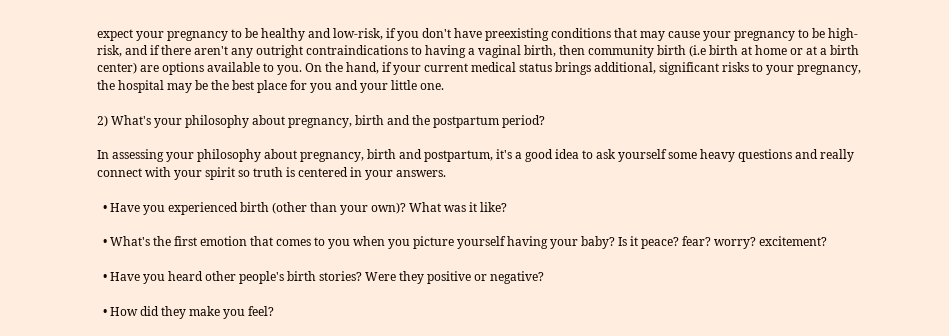expect your pregnancy to be healthy and low-risk, if you don't have preexisting conditions that may cause your pregnancy to be high-risk, and if there aren't any outright contraindications to having a vaginal birth, then community birth (i.e birth at home or at a birth center) are options available to you. On the hand, if your current medical status brings additional, significant risks to your pregnancy, the hospital may be the best place for you and your little one.

2) What's your philosophy about pregnancy, birth and the postpartum period?

In assessing your philosophy about pregnancy, birth and postpartum, it's a good idea to ask yourself some heavy questions and really connect with your spirit so truth is centered in your answers.

  • Have you experienced birth (other than your own)? What was it like?

  • What's the first emotion that comes to you when you picture yourself having your baby? Is it peace? fear? worry? excitement?

  • Have you heard other people's birth stories? Were they positive or negative?

  • How did they make you feel?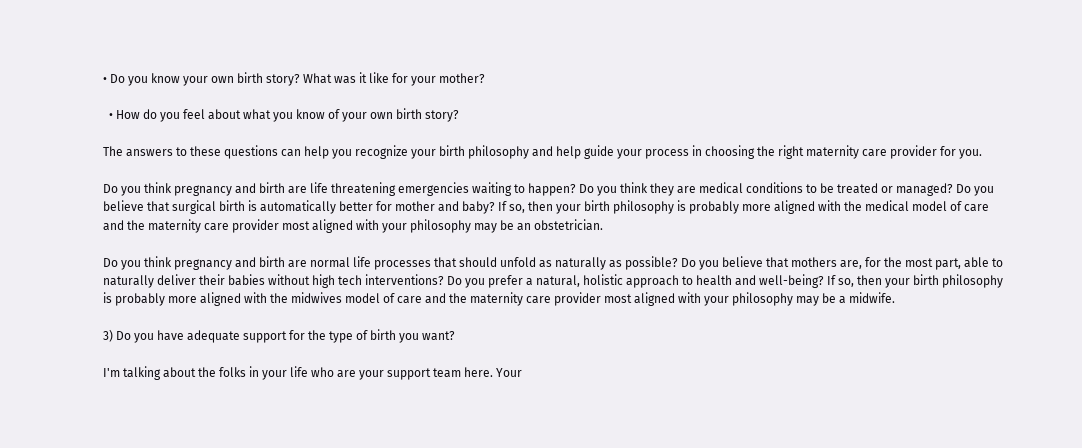• Do you know your own birth story? What was it like for your mother?

  • How do you feel about what you know of your own birth story?

The answers to these questions can help you recognize your birth philosophy and help guide your process in choosing the right maternity care provider for you.

Do you think pregnancy and birth are life threatening emergencies waiting to happen? Do you think they are medical conditions to be treated or managed? Do you believe that surgical birth is automatically better for mother and baby? If so, then your birth philosophy is probably more aligned with the medical model of care and the maternity care provider most aligned with your philosophy may be an obstetrician.

Do you think pregnancy and birth are normal life processes that should unfold as naturally as possible? Do you believe that mothers are, for the most part, able to naturally deliver their babies without high tech interventions? Do you prefer a natural, holistic approach to health and well-being? If so, then your birth philosophy is probably more aligned with the midwives model of care and the maternity care provider most aligned with your philosophy may be a midwife.

3) Do you have adequate support for the type of birth you want?

I'm talking about the folks in your life who are your support team here. Your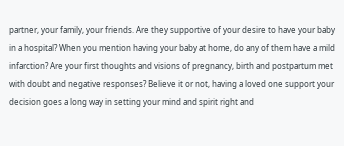partner, your family, your friends. Are they supportive of your desire to have your baby in a hospital? When you mention having your baby at home, do any of them have a mild infarction? Are your first thoughts and visions of pregnancy, birth and postpartum met with doubt and negative responses? Believe it or not, having a loved one support your decision goes a long way in setting your mind and spirit right and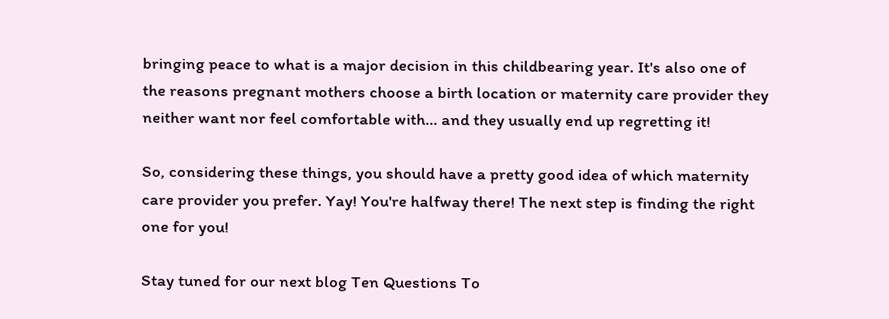bringing peace to what is a major decision in this childbearing year. It's also one of the reasons pregnant mothers choose a birth location or maternity care provider they neither want nor feel comfortable with... and they usually end up regretting it!

So, considering these things, you should have a pretty good idea of which maternity care provider you prefer. Yay! You're halfway there! The next step is finding the right one for you!

Stay tuned for our next blog Ten Questions To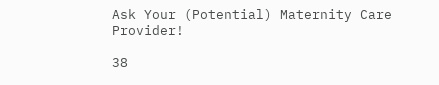Ask Your (Potential) Maternity Care Provider!

38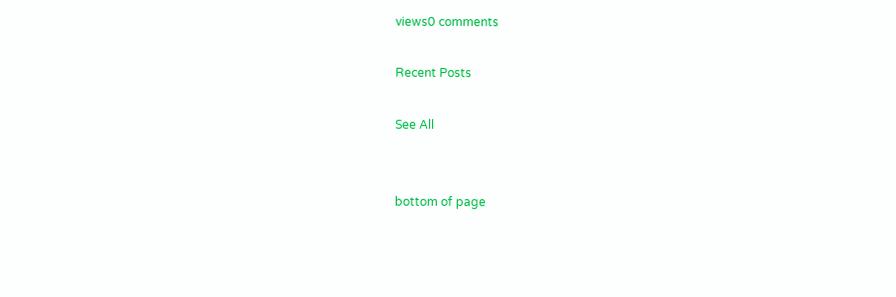views0 comments

Recent Posts

See All


bottom of page